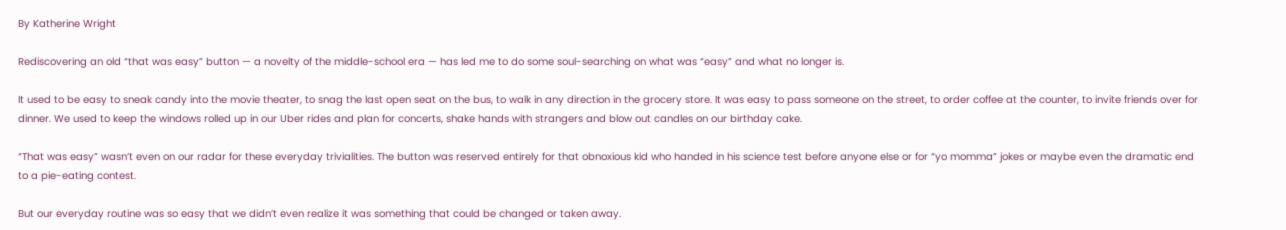By Katherine Wright

Rediscovering an old “that was easy” button — a novelty of the middle-school era — has led me to do some soul-searching on what was “easy” and what no longer is.

It used to be easy to sneak candy into the movie theater, to snag the last open seat on the bus, to walk in any direction in the grocery store. It was easy to pass someone on the street, to order coffee at the counter, to invite friends over for dinner. We used to keep the windows rolled up in our Uber rides and plan for concerts, shake hands with strangers and blow out candles on our birthday cake.

“That was easy” wasn’t even on our radar for these everyday trivialities. The button was reserved entirely for that obnoxious kid who handed in his science test before anyone else or for “yo momma” jokes or maybe even the dramatic end to a pie-eating contest.

But our everyday routine was so easy that we didn’t even realize it was something that could be changed or taken away.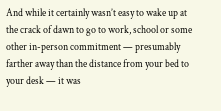And while it certainly wasn’t easy to wake up at the crack of dawn to go to work, school or some other in-person commitment — presumably farther away than the distance from your bed to your desk — it was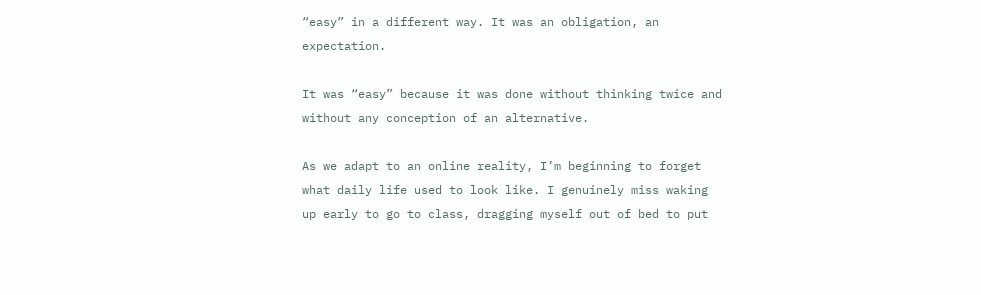“easy” in a different way. It was an obligation, an expectation.

It was “easy” because it was done without thinking twice and without any conception of an alternative.

As we adapt to an online reality, I’m beginning to forget what daily life used to look like. I genuinely miss waking up early to go to class, dragging myself out of bed to put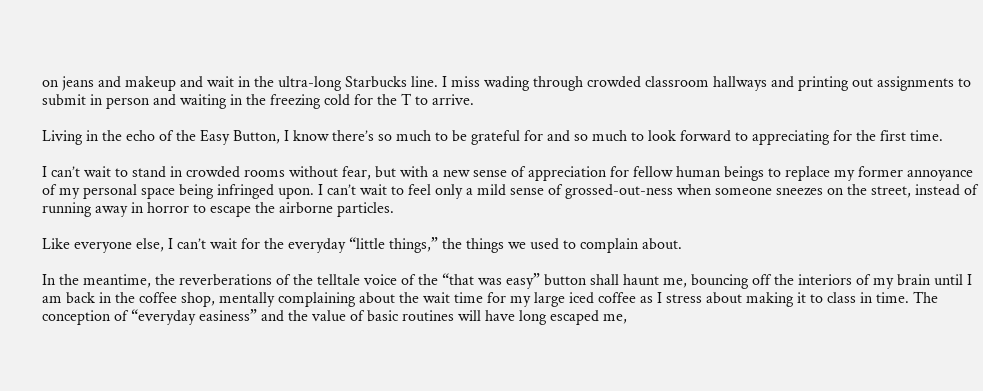on jeans and makeup and wait in the ultra-long Starbucks line. I miss wading through crowded classroom hallways and printing out assignments to submit in person and waiting in the freezing cold for the T to arrive.

Living in the echo of the Easy Button, I know there’s so much to be grateful for and so much to look forward to appreciating for the first time.

I can’t wait to stand in crowded rooms without fear, but with a new sense of appreciation for fellow human beings to replace my former annoyance of my personal space being infringed upon. I can’t wait to feel only a mild sense of grossed-out-ness when someone sneezes on the street, instead of running away in horror to escape the airborne particles.

Like everyone else, I can’t wait for the everyday “little things,” the things we used to complain about.

In the meantime, the reverberations of the telltale voice of the “that was easy” button shall haunt me, bouncing off the interiors of my brain until I am back in the coffee shop, mentally complaining about the wait time for my large iced coffee as I stress about making it to class in time. The conception of “everyday easiness” and the value of basic routines will have long escaped me,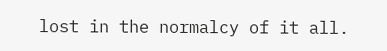lost in the normalcy of it all.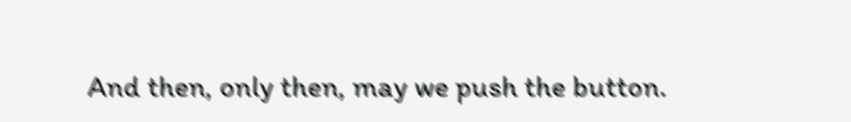And then, only then, may we push the button.